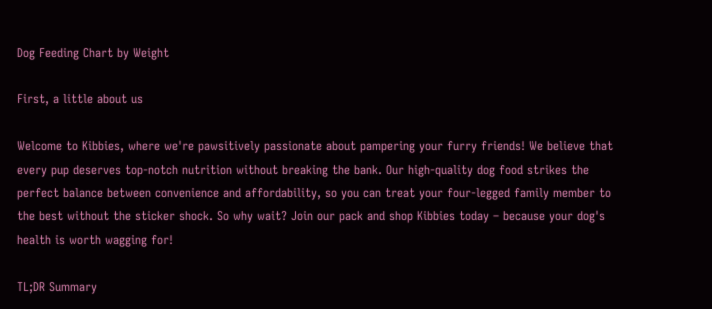Dog Feeding Chart by Weight

First, a little about us

Welcome to Kibbies, where we're pawsitively passionate about pampering your furry friends! We believe that every pup deserves top-notch nutrition without breaking the bank. Our high-quality dog food strikes the perfect balance between convenience and affordability, so you can treat your four-legged family member to the best without the sticker shock. So why wait? Join our pack and shop Kibbies today – because your dog's health is worth wagging for!

TL;DR Summary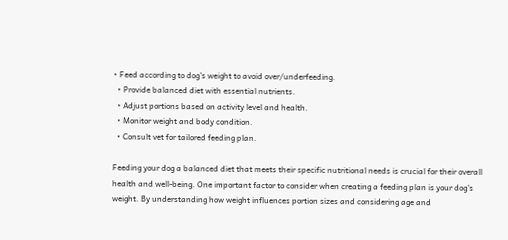• Feed according to dog's weight to avoid over/underfeeding.
  • Provide balanced diet with essential nutrients.
  • Adjust portions based on activity level and health.
  • Monitor weight and body condition.
  • Consult vet for tailored feeding plan.

Feeding your dog a balanced diet that meets their specific nutritional needs is crucial for their overall health and well-being. One important factor to consider when creating a feeding plan is your dog's weight. By understanding how weight influences portion sizes and considering age and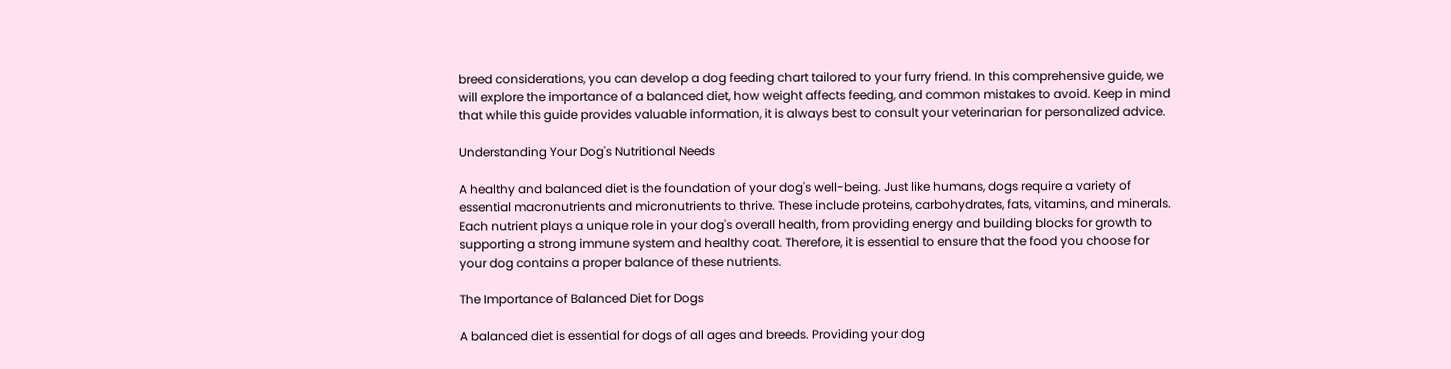breed considerations, you can develop a dog feeding chart tailored to your furry friend. In this comprehensive guide, we will explore the importance of a balanced diet, how weight affects feeding, and common mistakes to avoid. Keep in mind that while this guide provides valuable information, it is always best to consult your veterinarian for personalized advice.

Understanding Your Dog's Nutritional Needs

A healthy and balanced diet is the foundation of your dog's well-being. Just like humans, dogs require a variety of essential macronutrients and micronutrients to thrive. These include proteins, carbohydrates, fats, vitamins, and minerals. Each nutrient plays a unique role in your dog's overall health, from providing energy and building blocks for growth to supporting a strong immune system and healthy coat. Therefore, it is essential to ensure that the food you choose for your dog contains a proper balance of these nutrients.

The Importance of Balanced Diet for Dogs

A balanced diet is essential for dogs of all ages and breeds. Providing your dog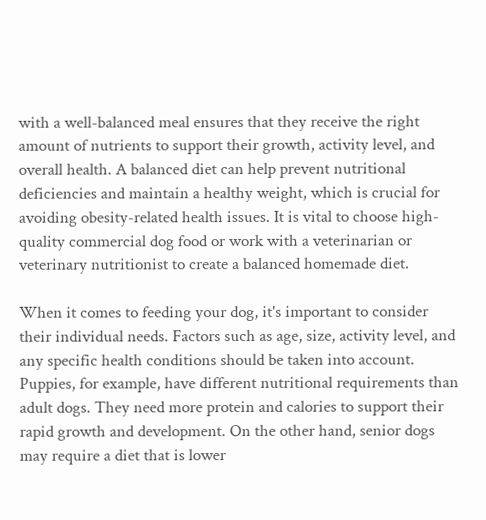with a well-balanced meal ensures that they receive the right amount of nutrients to support their growth, activity level, and overall health. A balanced diet can help prevent nutritional deficiencies and maintain a healthy weight, which is crucial for avoiding obesity-related health issues. It is vital to choose high-quality commercial dog food or work with a veterinarian or veterinary nutritionist to create a balanced homemade diet.

When it comes to feeding your dog, it's important to consider their individual needs. Factors such as age, size, activity level, and any specific health conditions should be taken into account. Puppies, for example, have different nutritional requirements than adult dogs. They need more protein and calories to support their rapid growth and development. On the other hand, senior dogs may require a diet that is lower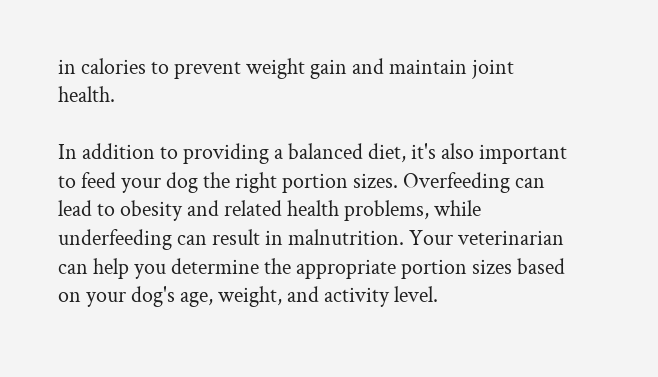in calories to prevent weight gain and maintain joint health.

In addition to providing a balanced diet, it's also important to feed your dog the right portion sizes. Overfeeding can lead to obesity and related health problems, while underfeeding can result in malnutrition. Your veterinarian can help you determine the appropriate portion sizes based on your dog's age, weight, and activity level.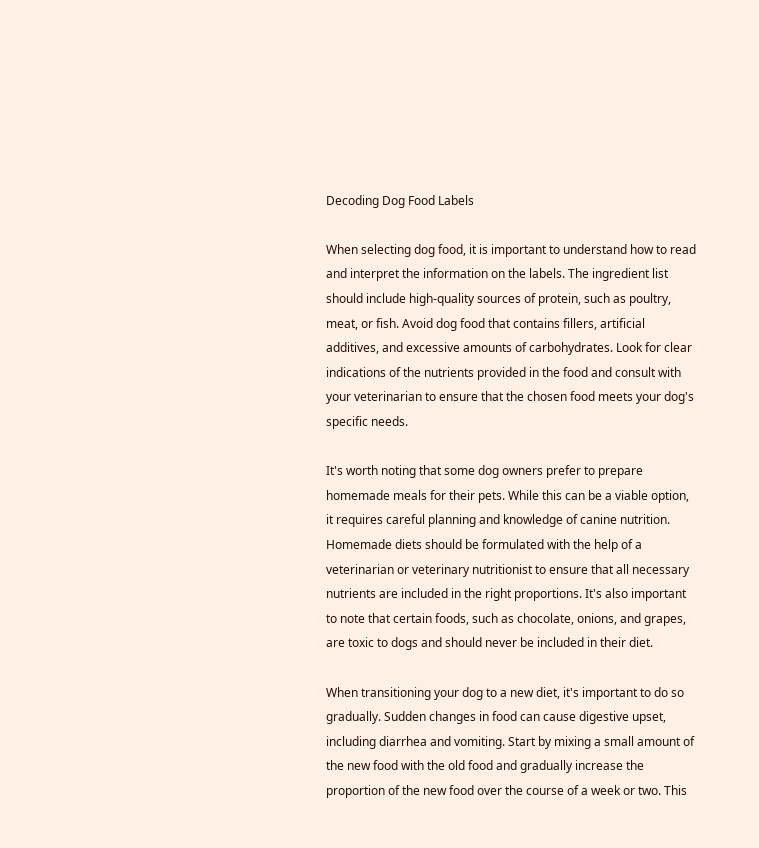Decoding Dog Food Labels

When selecting dog food, it is important to understand how to read and interpret the information on the labels. The ingredient list should include high-quality sources of protein, such as poultry, meat, or fish. Avoid dog food that contains fillers, artificial additives, and excessive amounts of carbohydrates. Look for clear indications of the nutrients provided in the food and consult with your veterinarian to ensure that the chosen food meets your dog's specific needs.

It's worth noting that some dog owners prefer to prepare homemade meals for their pets. While this can be a viable option, it requires careful planning and knowledge of canine nutrition. Homemade diets should be formulated with the help of a veterinarian or veterinary nutritionist to ensure that all necessary nutrients are included in the right proportions. It's also important to note that certain foods, such as chocolate, onions, and grapes, are toxic to dogs and should never be included in their diet.

When transitioning your dog to a new diet, it's important to do so gradually. Sudden changes in food can cause digestive upset, including diarrhea and vomiting. Start by mixing a small amount of the new food with the old food and gradually increase the proportion of the new food over the course of a week or two. This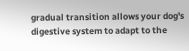gradual transition allows your dog's digestive system to adapt to the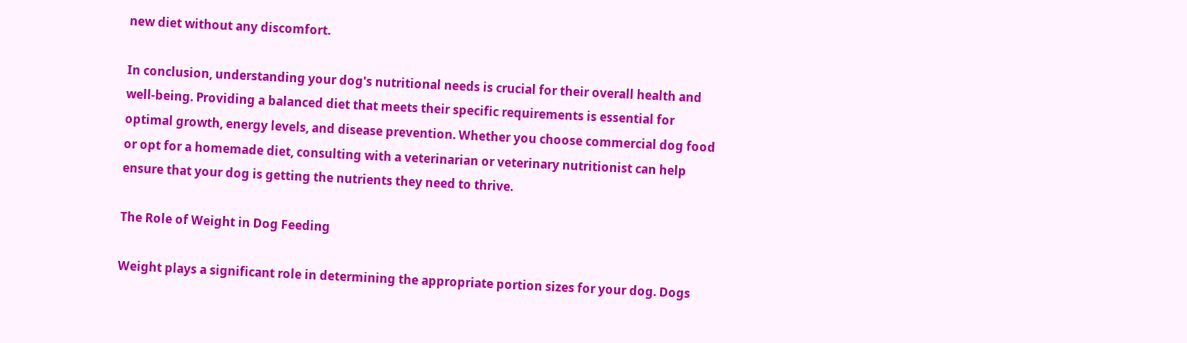new diet without any discomfort.

In conclusion, understanding your dog's nutritional needs is crucial for their overall health and well-being. Providing a balanced diet that meets their specific requirements is essential for optimal growth, energy levels, and disease prevention. Whether you choose commercial dog food or opt for a homemade diet, consulting with a veterinarian or veterinary nutritionist can help ensure that your dog is getting the nutrients they need to thrive.

The Role of Weight in Dog Feeding

Weight plays a significant role in determining the appropriate portion sizes for your dog. Dogs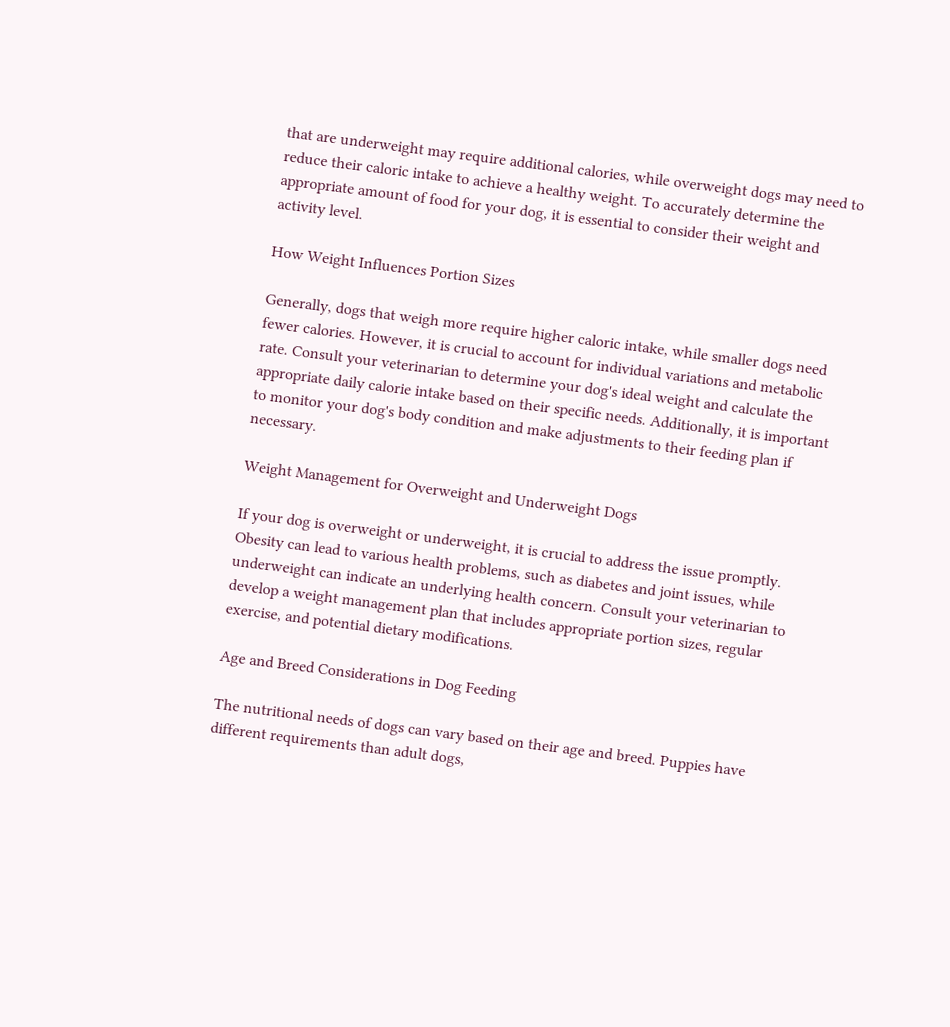that are underweight may require additional calories, while overweight dogs may need to reduce their caloric intake to achieve a healthy weight. To accurately determine the appropriate amount of food for your dog, it is essential to consider their weight and activity level.

How Weight Influences Portion Sizes

Generally, dogs that weigh more require higher caloric intake, while smaller dogs need fewer calories. However, it is crucial to account for individual variations and metabolic rate. Consult your veterinarian to determine your dog's ideal weight and calculate the appropriate daily calorie intake based on their specific needs. Additionally, it is important to monitor your dog's body condition and make adjustments to their feeding plan if necessary.

Weight Management for Overweight and Underweight Dogs

If your dog is overweight or underweight, it is crucial to address the issue promptly. Obesity can lead to various health problems, such as diabetes and joint issues, while underweight can indicate an underlying health concern. Consult your veterinarian to develop a weight management plan that includes appropriate portion sizes, regular exercise, and potential dietary modifications.

Age and Breed Considerations in Dog Feeding

The nutritional needs of dogs can vary based on their age and breed. Puppies have different requirements than adult dogs,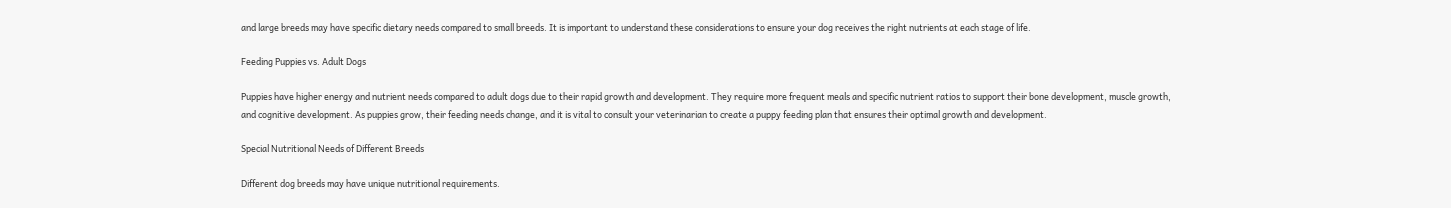and large breeds may have specific dietary needs compared to small breeds. It is important to understand these considerations to ensure your dog receives the right nutrients at each stage of life.

Feeding Puppies vs. Adult Dogs

Puppies have higher energy and nutrient needs compared to adult dogs due to their rapid growth and development. They require more frequent meals and specific nutrient ratios to support their bone development, muscle growth, and cognitive development. As puppies grow, their feeding needs change, and it is vital to consult your veterinarian to create a puppy feeding plan that ensures their optimal growth and development.

Special Nutritional Needs of Different Breeds

Different dog breeds may have unique nutritional requirements.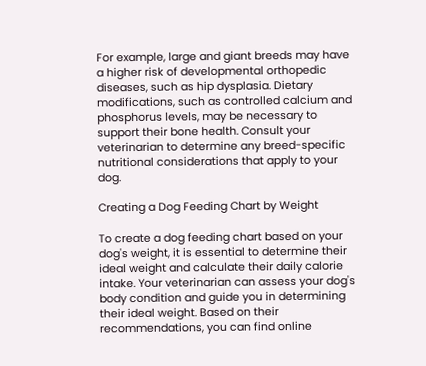For example, large and giant breeds may have a higher risk of developmental orthopedic diseases, such as hip dysplasia. Dietary modifications, such as controlled calcium and phosphorus levels, may be necessary to support their bone health. Consult your veterinarian to determine any breed-specific nutritional considerations that apply to your dog.

Creating a Dog Feeding Chart by Weight

To create a dog feeding chart based on your dog's weight, it is essential to determine their ideal weight and calculate their daily calorie intake. Your veterinarian can assess your dog's body condition and guide you in determining their ideal weight. Based on their recommendations, you can find online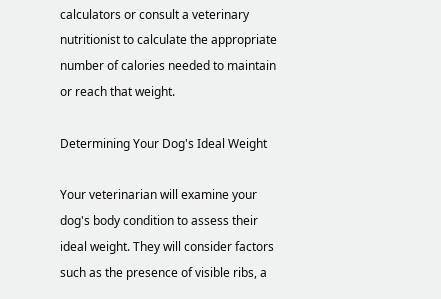calculators or consult a veterinary nutritionist to calculate the appropriate number of calories needed to maintain or reach that weight.

Determining Your Dog's Ideal Weight

Your veterinarian will examine your dog's body condition to assess their ideal weight. They will consider factors such as the presence of visible ribs, a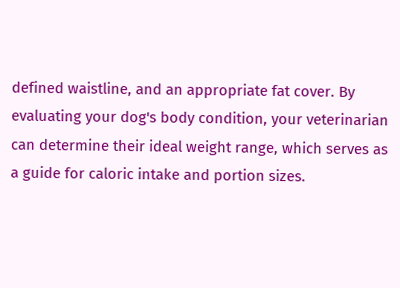defined waistline, and an appropriate fat cover. By evaluating your dog's body condition, your veterinarian can determine their ideal weight range, which serves as a guide for caloric intake and portion sizes.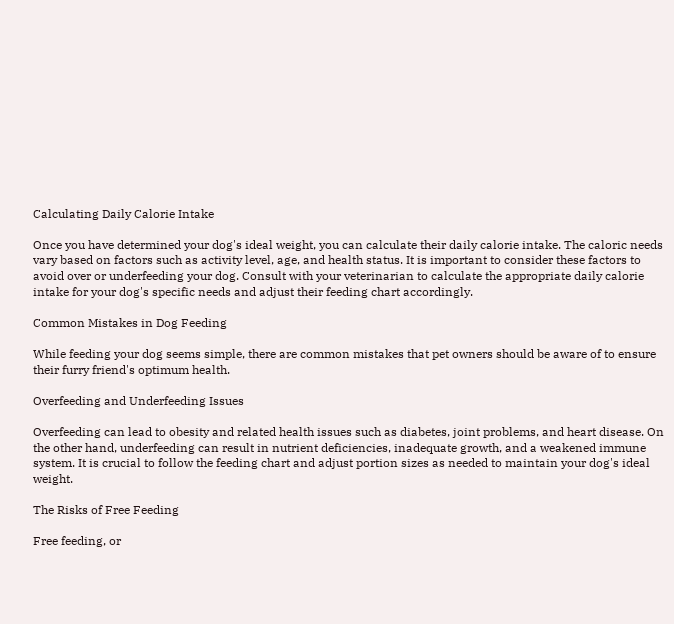Calculating Daily Calorie Intake

Once you have determined your dog's ideal weight, you can calculate their daily calorie intake. The caloric needs vary based on factors such as activity level, age, and health status. It is important to consider these factors to avoid over or underfeeding your dog. Consult with your veterinarian to calculate the appropriate daily calorie intake for your dog's specific needs and adjust their feeding chart accordingly.

Common Mistakes in Dog Feeding

While feeding your dog seems simple, there are common mistakes that pet owners should be aware of to ensure their furry friend's optimum health.

Overfeeding and Underfeeding Issues

Overfeeding can lead to obesity and related health issues such as diabetes, joint problems, and heart disease. On the other hand, underfeeding can result in nutrient deficiencies, inadequate growth, and a weakened immune system. It is crucial to follow the feeding chart and adjust portion sizes as needed to maintain your dog's ideal weight.

The Risks of Free Feeding

Free feeding, or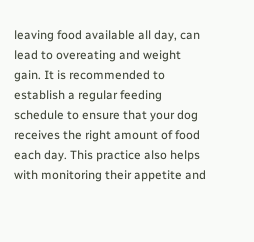leaving food available all day, can lead to overeating and weight gain. It is recommended to establish a regular feeding schedule to ensure that your dog receives the right amount of food each day. This practice also helps with monitoring their appetite and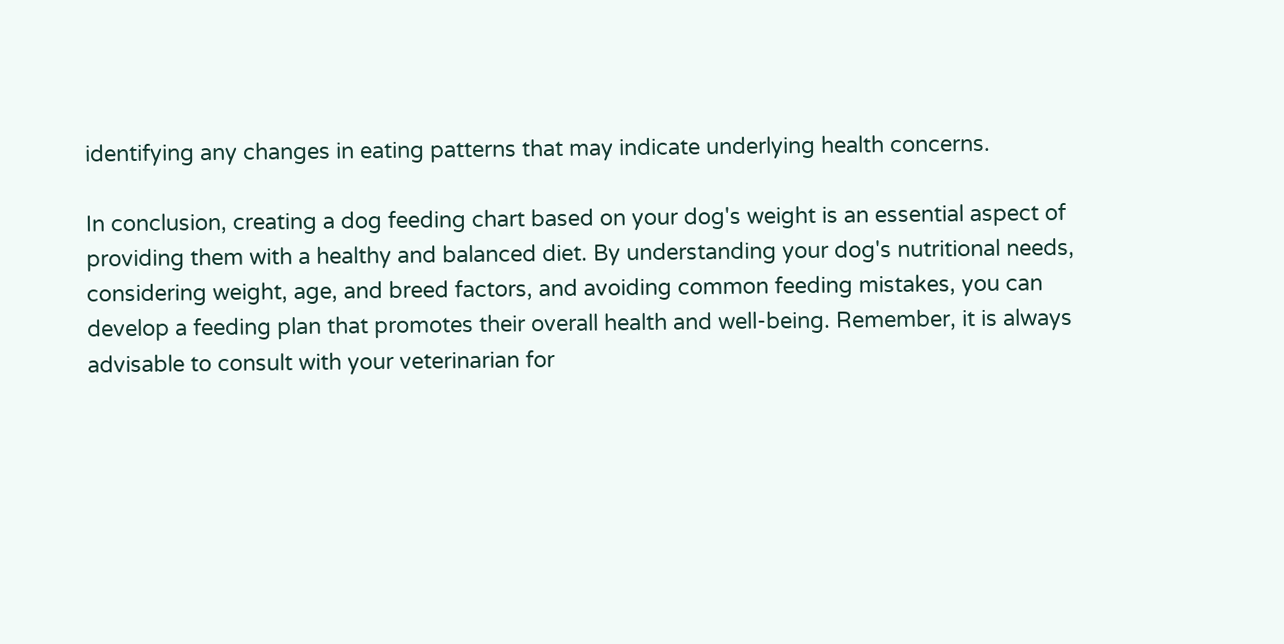identifying any changes in eating patterns that may indicate underlying health concerns.

In conclusion, creating a dog feeding chart based on your dog's weight is an essential aspect of providing them with a healthy and balanced diet. By understanding your dog's nutritional needs, considering weight, age, and breed factors, and avoiding common feeding mistakes, you can develop a feeding plan that promotes their overall health and well-being. Remember, it is always advisable to consult with your veterinarian for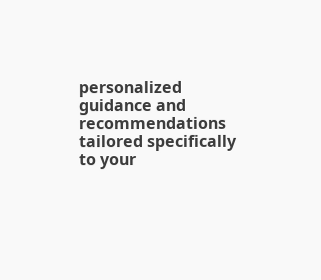personalized guidance and recommendations tailored specifically to your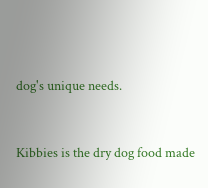dog's unique needs.


Kibbies is the dry dog food made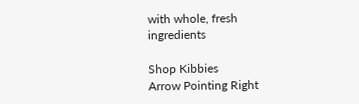with whole, fresh ingredients

Shop Kibbies
Arrow Pointing Right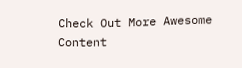Check Out More Awesome Content